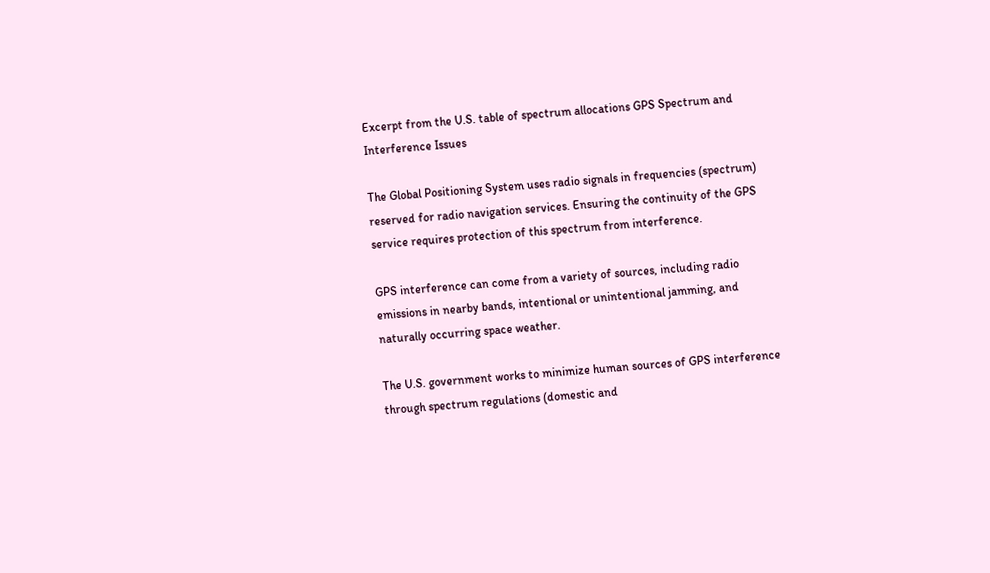Excerpt from the U.S. table of spectrum allocations GPS Spectrum and Interference Issues

The Global Positioning System uses radio signals in frequencies (spectrum) reserved for radio navigation services. Ensuring the continuity of the GPS service requires protection of this spectrum from interference.

GPS interference can come from a variety of sources, including radio emissions in nearby bands, intentional or unintentional jamming, and naturally occurring space weather.

The U.S. government works to minimize human sources of GPS interference through spectrum regulations (domestic and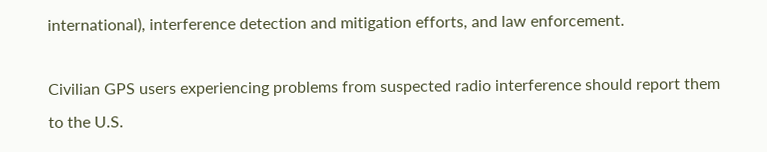international), interference detection and mitigation efforts, and law enforcement.

Civilian GPS users experiencing problems from suspected radio interference should report them to the U.S.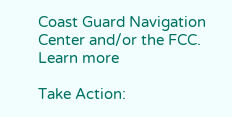Coast Guard Navigation Center and/or the FCC. Learn more

Take Action: